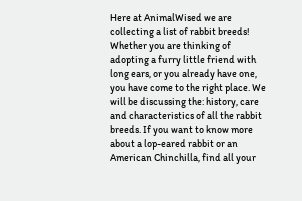Here at AnimalWised we are collecting a list of rabbit breeds! Whether you are thinking of adopting a furry little friend with long ears, or you already have one, you have come to the right place. We will be discussing the: history, care and characteristics of all the rabbit breeds. If you want to know more about a lop-eared rabbit or an American Chinchilla, find all your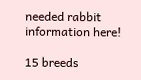needed rabbit information here!

15 breeds